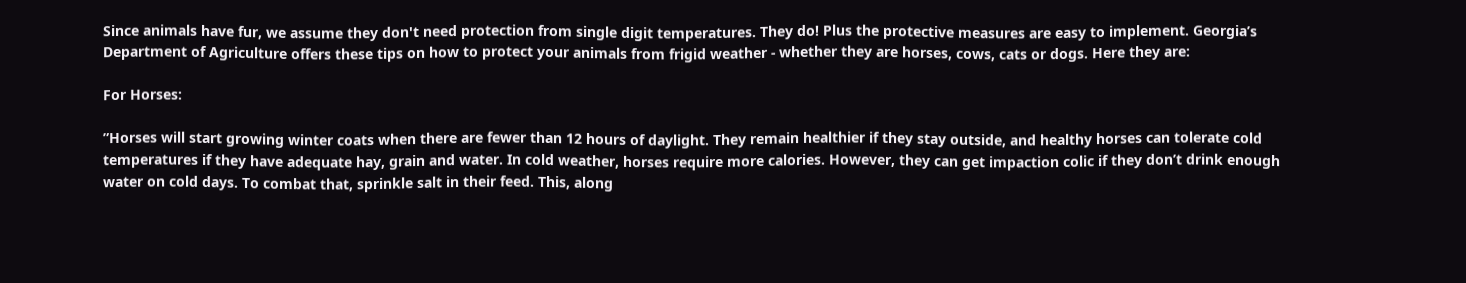Since animals have fur, we assume they don't need protection from single digit temperatures. They do! Plus the protective measures are easy to implement. Georgia’s Department of Agriculture offers these tips on how to protect your animals from frigid weather - whether they are horses, cows, cats or dogs. Here they are:

For Horses:

”Horses will start growing winter coats when there are fewer than 12 hours of daylight. They remain healthier if they stay outside, and healthy horses can tolerate cold temperatures if they have adequate hay, grain and water. In cold weather, horses require more calories. However, they can get impaction colic if they don’t drink enough water on cold days. To combat that, sprinkle salt in their feed. This, along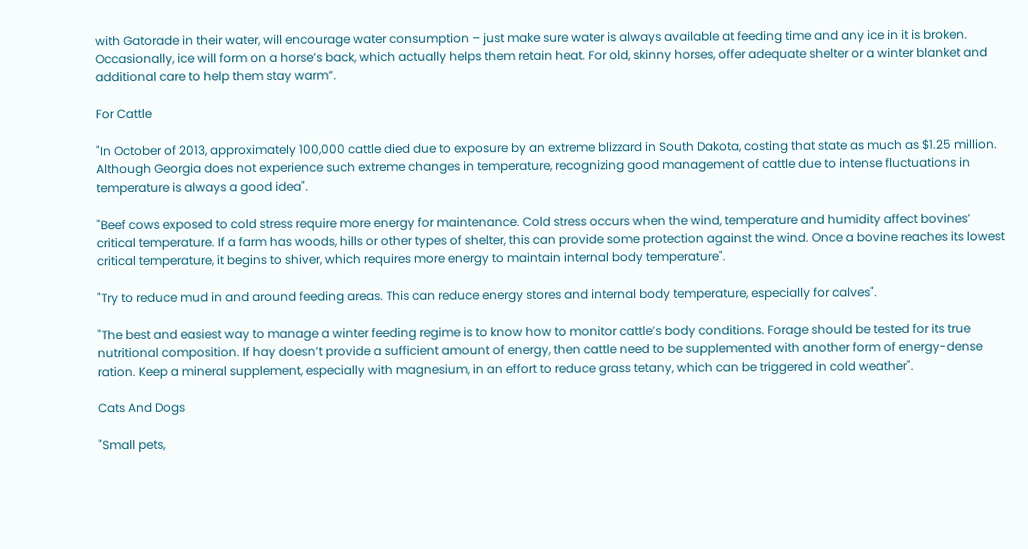with Gatorade in their water, will encourage water consumption – just make sure water is always available at feeding time and any ice in it is broken. Occasionally, ice will form on a horse’s back, which actually helps them retain heat. For old, skinny horses, offer adequate shelter or a winter blanket and additional care to help them stay warm”.

For Cattle

"In October of 2013, approximately 100,000 cattle died due to exposure by an extreme blizzard in South Dakota, costing that state as much as $1.25 million. Although Georgia does not experience such extreme changes in temperature, recognizing good management of cattle due to intense fluctuations in temperature is always a good idea".

"Beef cows exposed to cold stress require more energy for maintenance. Cold stress occurs when the wind, temperature and humidity affect bovines’ critical temperature. If a farm has woods, hills or other types of shelter, this can provide some protection against the wind. Once a bovine reaches its lowest critical temperature, it begins to shiver, which requires more energy to maintain internal body temperature".

"Try to reduce mud in and around feeding areas. This can reduce energy stores and internal body temperature, especially for calves".

"The best and easiest way to manage a winter feeding regime is to know how to monitor cattle’s body conditions. Forage should be tested for its true nutritional composition. If hay doesn’t provide a sufficient amount of energy, then cattle need to be supplemented with another form of energy-dense ration. Keep a mineral supplement, especially with magnesium, in an effort to reduce grass tetany, which can be triggered in cold weather".

Cats And Dogs

"Small pets,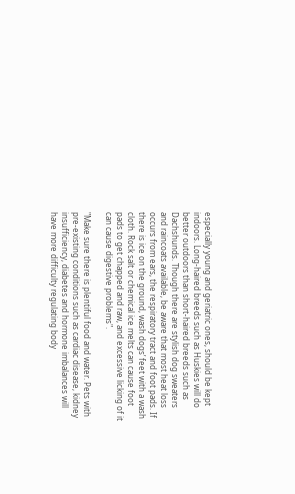especially young and geriatric ones, should be kept indoors. Long-haired breeds such as Huskies will do better outdoors than short-haired breeds such as Dachshunds. Though there are stylish dog sweaters and raincoats available, be aware that most heat loss occurs from ears, the respiratory tract and foot pads. If there is ice on the ground, wash dogs’ feet with a wash cloth. Rock salt or chemical ice melts can cause foot pads to get chapped and raw, and excessive licking of it can cause digestive problems".

"Make sure there is plentiful food and water. Pets with pre-existing conditions such as cardiac disease, kidney insufficiency, diabetes and hormone imbalances will have more difficulty regulating body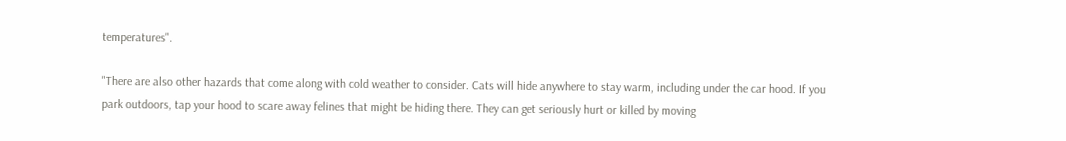temperatures".

"There are also other hazards that come along with cold weather to consider. Cats will hide anywhere to stay warm, including under the car hood. If you park outdoors, tap your hood to scare away felines that might be hiding there. They can get seriously hurt or killed by moving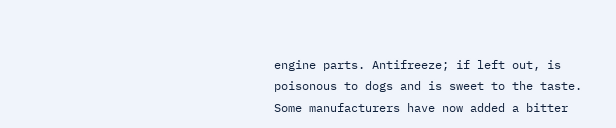engine parts. Antifreeze; if left out, is poisonous to dogs and is sweet to the taste. Some manufacturers have now added a bitter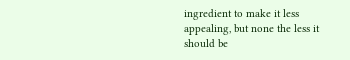ingredient to make it less appealing, but none the less it should be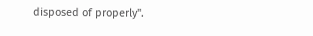disposed of properly".